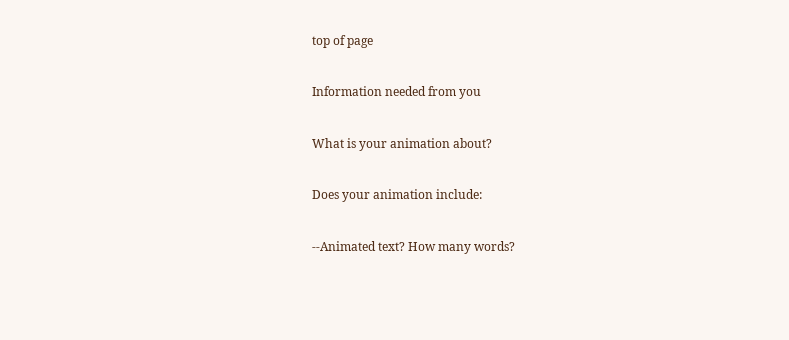top of page

Information needed from you

What is your animation about?

Does your animation include:

--Animated text? How many words?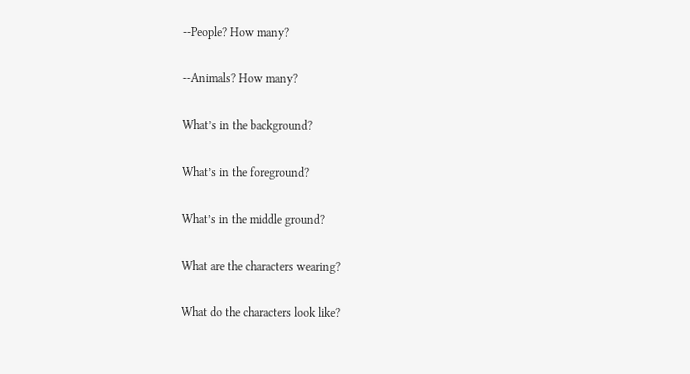--People? How many?

--Animals? How many?

What’s in the background?

What’s in the foreground?

What’s in the middle ground?

What are the characters wearing?

What do the characters look like?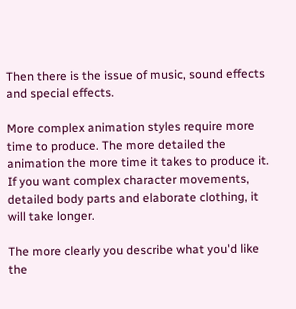Then there is the issue of music, sound effects and special effects.

More complex animation styles require more time to produce. The more detailed the animation the more time it takes to produce it.  If you want complex character movements, detailed body parts and elaborate clothing, it will take longer.

The more clearly you describe what you'd like the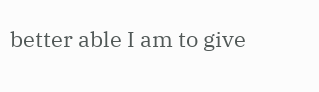better able I am to give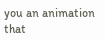you an animation that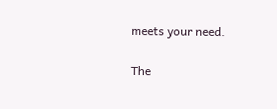meets your need.

The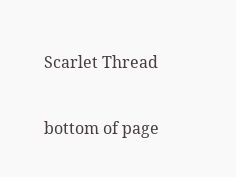Scarlet Thread

bottom of page